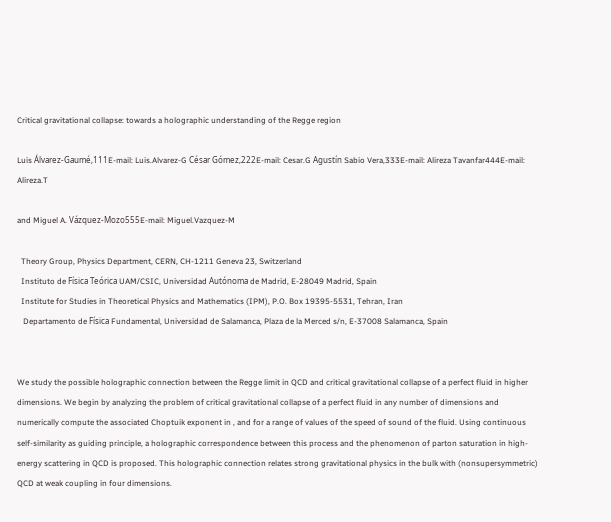Critical gravitational collapse: towards a holographic understanding of the Regge region

Luis Álvarez-Gaumé,111E-mail: Luis.Alvarez-G César Gómez,222E-mail: Cesar.G Agustín Sabio Vera,333E-mail: Alireza Tavanfar444E-mail: Alireza.T

and Miguel A. Vázquez-Mozo555E-mail: Miguel.Vazquez-M

  Theory Group, Physics Department, CERN, CH-1211 Geneva 23, Switzerland
  Instituto de Física Teórica UAM/CSIC, Universidad Autónoma de Madrid, E-28049 Madrid, Spain
  Institute for Studies in Theoretical Physics and Mathematics (IPM), P.O. Box 19395-5531, Tehran, Iran
   Departamento de Física Fundamental, Universidad de Salamanca, Plaza de la Merced s/n, E-37008 Salamanca, Spain


We study the possible holographic connection between the Regge limit in QCD and critical gravitational collapse of a perfect fluid in higher dimensions. We begin by analyzing the problem of critical gravitational collapse of a perfect fluid in any number of dimensions and numerically compute the associated Choptuik exponent in , and for a range of values of the speed of sound of the fluid. Using continuous self-similarity as guiding principle, a holographic correspondence between this process and the phenomenon of parton saturation in high-energy scattering in QCD is proposed. This holographic connection relates strong gravitational physics in the bulk with (nonsupersymmetric) QCD at weak coupling in four dimensions.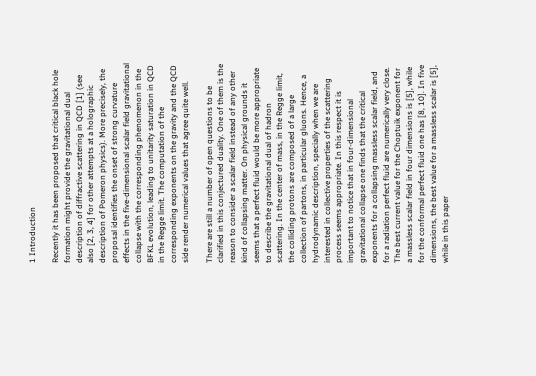1 Introduction

Recently it has been proposed that critical black hole formation might provide the gravitational dual description of diffractive scattering in QCD [1] (see also [2, 3, 4] for other attempts at a holographic description of Pomeron physics). More precisely, the proposal identifies the onset of strong curvature effects in the five-dimensional scalar field gravitational collapse with the corresponding phenomenon in the BFKL evolution, leading to unitarity saturation in QCD in the Regge limit. The computation of the corresponding exponents on the gravity and the QCD side render numerical values that agree quite well.

There are still a number of open questions to be clarified in this conjectured duality. One of them is the reason to consider a scalar field instead of any other kind of collapsing matter. On physical grounds it seems that a perfect fluid would be more appropriate to describe the gravitational dual of hadron scattering. In the center of mass, in the Regge limit, the colliding protons are composed of a large collection of partons, in particular gluons. Hence, a hydrodynamic description, specially when we are interested in collective properties of the scattering process seems appropriate. In this respect it is important to notice that in four-dimensional gravitational collapse one finds that the critical exponents for a collapsing massless scalar field, and for a radiation perfect fluid are numerically very close. The best current value for the Choptuik exponent for a massless scalar field in four dimensions is [5], while for the conformal perfect fluid one has [8, 10]. In five dimensions, the best value for a massless scalar is [5], while in this paper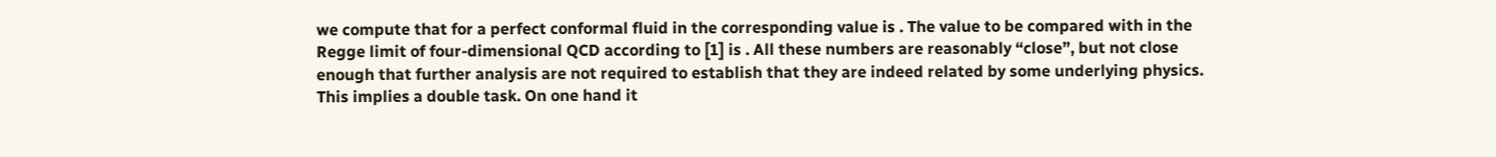we compute that for a perfect conformal fluid in the corresponding value is . The value to be compared with in the Regge limit of four-dimensional QCD according to [1] is . All these numbers are reasonably “close”, but not close enough that further analysis are not required to establish that they are indeed related by some underlying physics. This implies a double task. On one hand it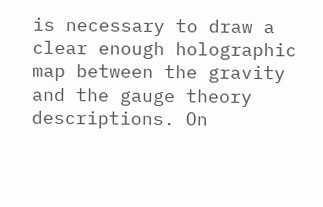is necessary to draw a clear enough holographic map between the gravity and the gauge theory descriptions. On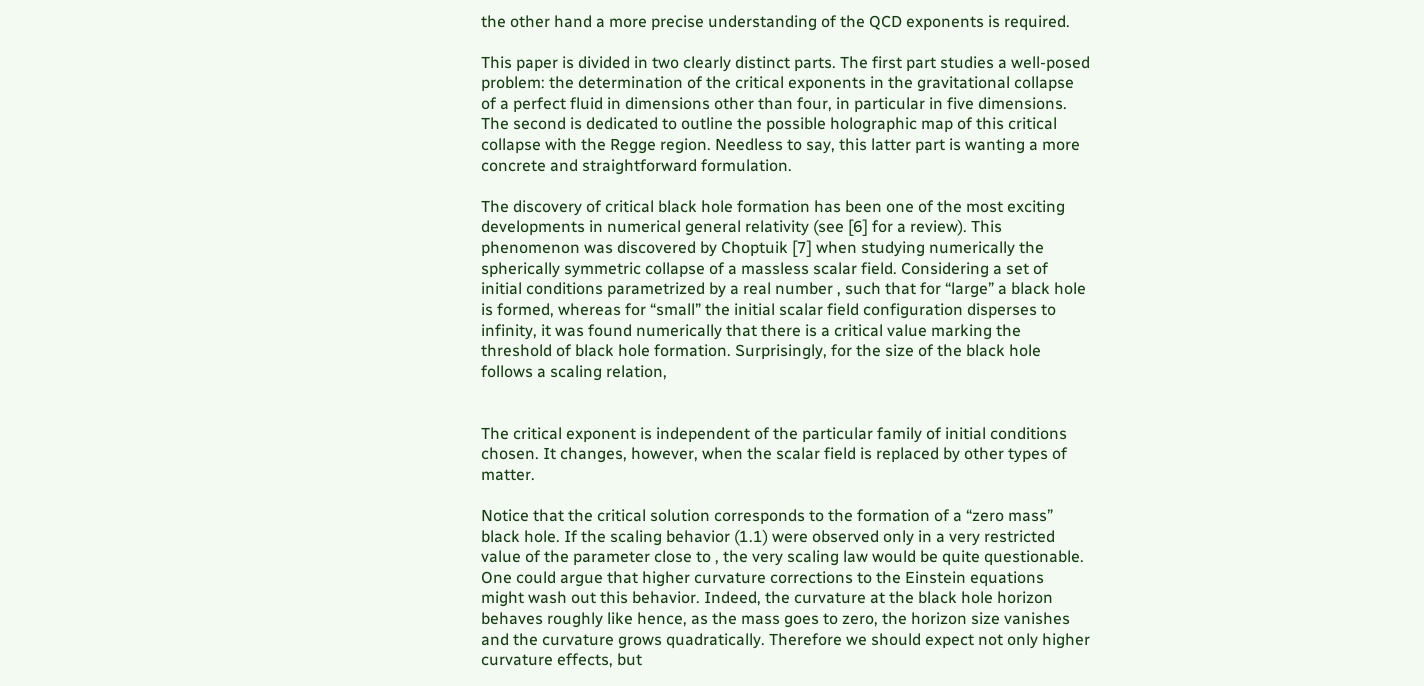the other hand a more precise understanding of the QCD exponents is required.

This paper is divided in two clearly distinct parts. The first part studies a well-posed problem: the determination of the critical exponents in the gravitational collapse of a perfect fluid in dimensions other than four, in particular in five dimensions. The second is dedicated to outline the possible holographic map of this critical collapse with the Regge region. Needless to say, this latter part is wanting a more concrete and straightforward formulation.

The discovery of critical black hole formation has been one of the most exciting developments in numerical general relativity (see [6] for a review). This phenomenon was discovered by Choptuik [7] when studying numerically the spherically symmetric collapse of a massless scalar field. Considering a set of initial conditions parametrized by a real number , such that for “large” a black hole is formed, whereas for “small” the initial scalar field configuration disperses to infinity, it was found numerically that there is a critical value marking the threshold of black hole formation. Surprisingly, for the size of the black hole follows a scaling relation,


The critical exponent is independent of the particular family of initial conditions chosen. It changes, however, when the scalar field is replaced by other types of matter.

Notice that the critical solution corresponds to the formation of a “zero mass” black hole. If the scaling behavior (1.1) were observed only in a very restricted value of the parameter close to , the very scaling law would be quite questionable. One could argue that higher curvature corrections to the Einstein equations might wash out this behavior. Indeed, the curvature at the black hole horizon behaves roughly like hence, as the mass goes to zero, the horizon size vanishes and the curvature grows quadratically. Therefore we should expect not only higher curvature effects, but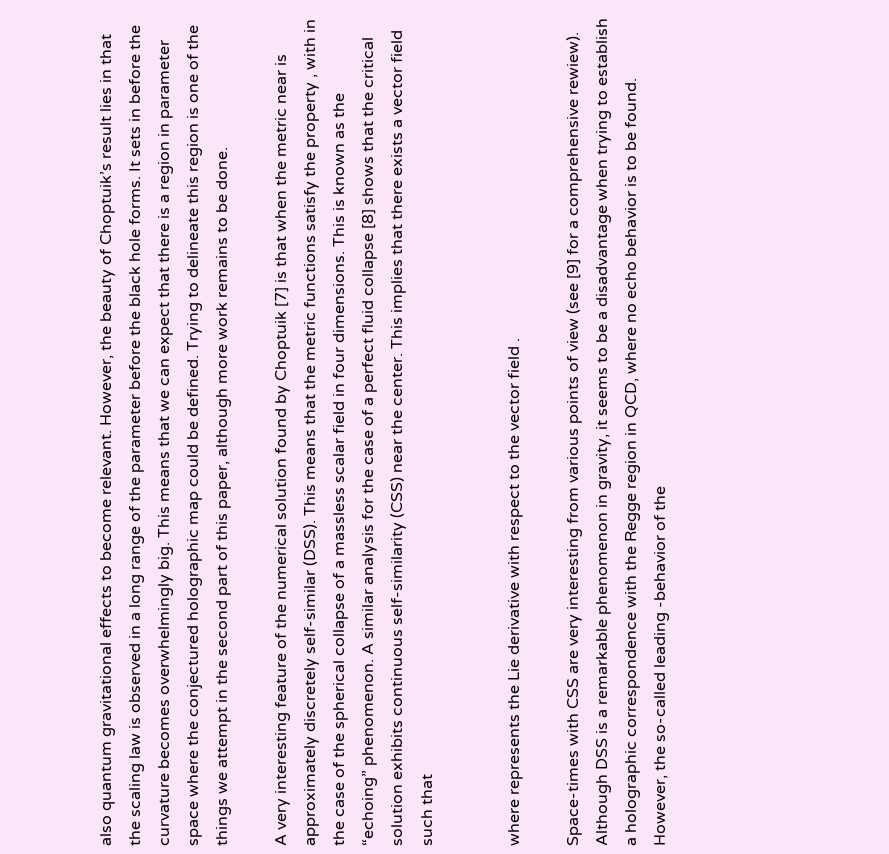also quantum gravitational effects to become relevant. However, the beauty of Choptuik’s result lies in that the scaling law is observed in a long range of the parameter before the black hole forms. It sets in before the curvature becomes overwhelmingly big. This means that we can expect that there is a region in parameter space where the conjectured holographic map could be defined. Trying to delineate this region is one of the things we attempt in the second part of this paper, although more work remains to be done.

A very interesting feature of the numerical solution found by Choptuik [7] is that when the metric near is approximately discretely self-similar (DSS). This means that the metric functions satisfy the property , with in the case of the spherical collapse of a massless scalar field in four dimensions. This is known as the “echoing” phenomenon. A similar analysis for the case of a perfect fluid collapse [8] shows that the critical solution exhibits continuous self-similarity (CSS) near the center. This implies that there exists a vector field such that


where represents the Lie derivative with respect to the vector field .

Space-times with CSS are very interesting from various points of view (see [9] for a comprehensive rewiew). Although DSS is a remarkable phenomenon in gravity, it seems to be a disadvantage when trying to establish a holographic correspondence with the Regge region in QCD, where no echo behavior is to be found. However, the so-called leading -behavior of the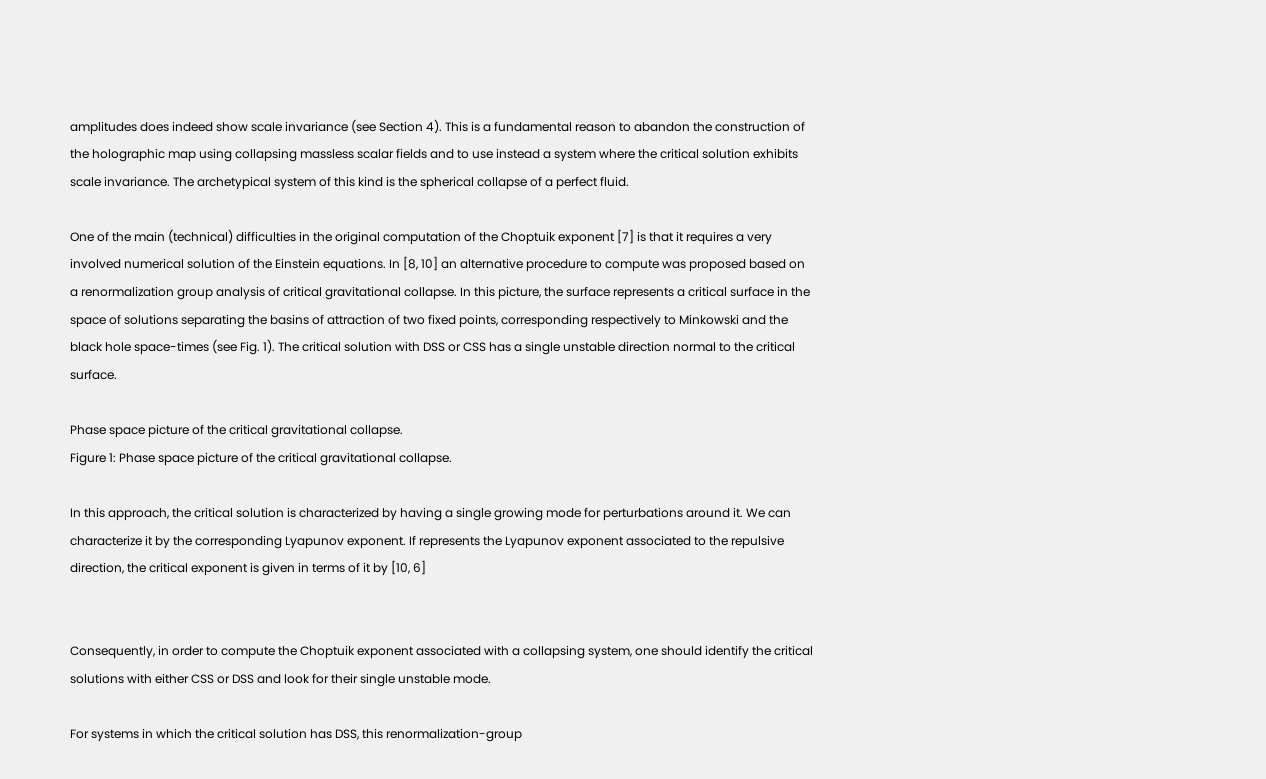amplitudes does indeed show scale invariance (see Section 4). This is a fundamental reason to abandon the construction of the holographic map using collapsing massless scalar fields and to use instead a system where the critical solution exhibits scale invariance. The archetypical system of this kind is the spherical collapse of a perfect fluid.

One of the main (technical) difficulties in the original computation of the Choptuik exponent [7] is that it requires a very involved numerical solution of the Einstein equations. In [8, 10] an alternative procedure to compute was proposed based on a renormalization group analysis of critical gravitational collapse. In this picture, the surface represents a critical surface in the space of solutions separating the basins of attraction of two fixed points, corresponding respectively to Minkowski and the black hole space-times (see Fig. 1). The critical solution with DSS or CSS has a single unstable direction normal to the critical surface.

Phase space picture of the critical gravitational collapse.
Figure 1: Phase space picture of the critical gravitational collapse.

In this approach, the critical solution is characterized by having a single growing mode for perturbations around it. We can characterize it by the corresponding Lyapunov exponent. If represents the Lyapunov exponent associated to the repulsive direction, the critical exponent is given in terms of it by [10, 6]


Consequently, in order to compute the Choptuik exponent associated with a collapsing system, one should identify the critical solutions with either CSS or DSS and look for their single unstable mode.

For systems in which the critical solution has DSS, this renormalization-group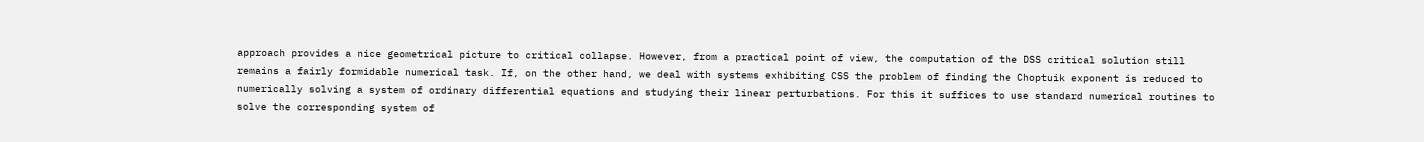approach provides a nice geometrical picture to critical collapse. However, from a practical point of view, the computation of the DSS critical solution still remains a fairly formidable numerical task. If, on the other hand, we deal with systems exhibiting CSS the problem of finding the Choptuik exponent is reduced to numerically solving a system of ordinary differential equations and studying their linear perturbations. For this it suffices to use standard numerical routines to solve the corresponding system of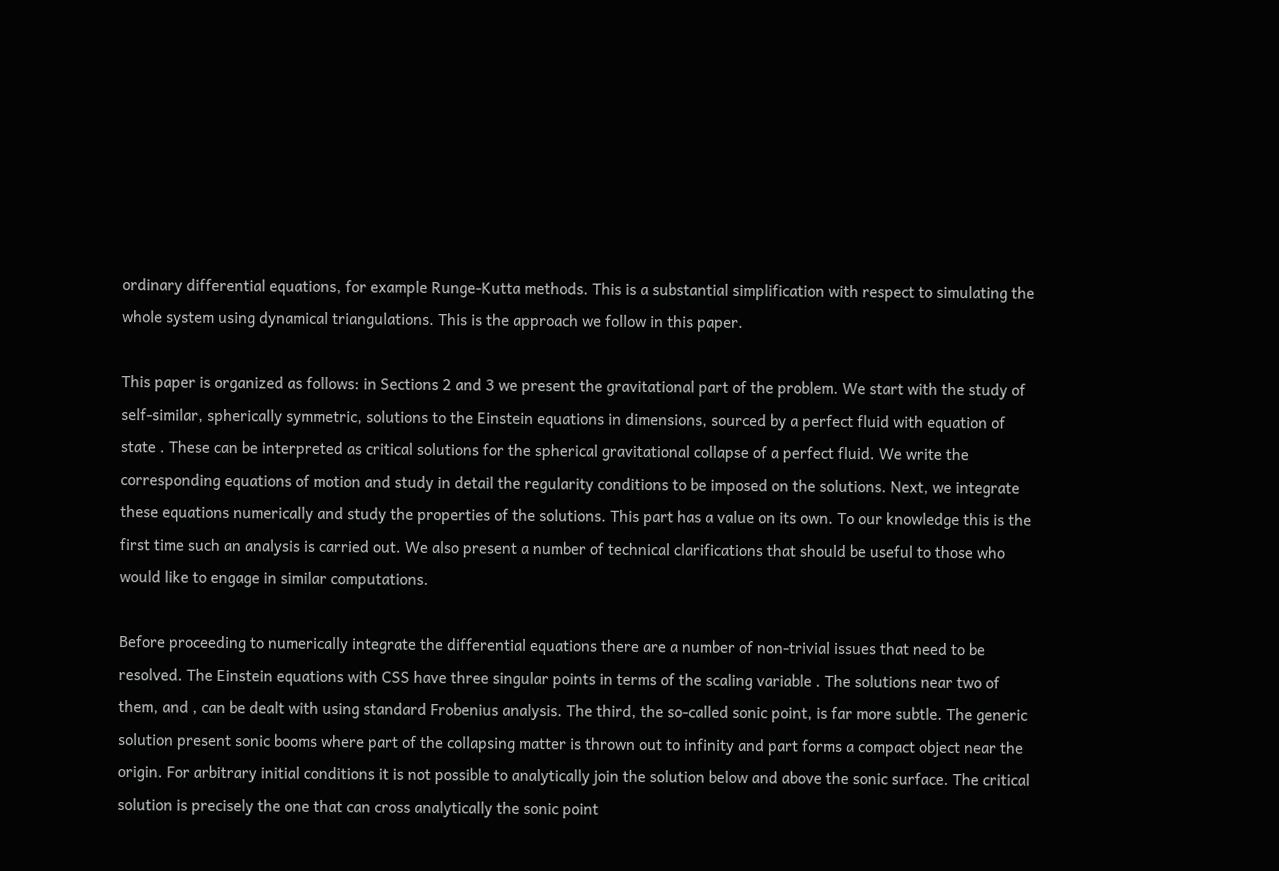ordinary differential equations, for example Runge-Kutta methods. This is a substantial simplification with respect to simulating the whole system using dynamical triangulations. This is the approach we follow in this paper.

This paper is organized as follows: in Sections 2 and 3 we present the gravitational part of the problem. We start with the study of self-similar, spherically symmetric, solutions to the Einstein equations in dimensions, sourced by a perfect fluid with equation of state . These can be interpreted as critical solutions for the spherical gravitational collapse of a perfect fluid. We write the corresponding equations of motion and study in detail the regularity conditions to be imposed on the solutions. Next, we integrate these equations numerically and study the properties of the solutions. This part has a value on its own. To our knowledge this is the first time such an analysis is carried out. We also present a number of technical clarifications that should be useful to those who would like to engage in similar computations.

Before proceeding to numerically integrate the differential equations there are a number of non-trivial issues that need to be resolved. The Einstein equations with CSS have three singular points in terms of the scaling variable . The solutions near two of them, and , can be dealt with using standard Frobenius analysis. The third, the so-called sonic point, is far more subtle. The generic solution present sonic booms where part of the collapsing matter is thrown out to infinity and part forms a compact object near the origin. For arbitrary initial conditions it is not possible to analytically join the solution below and above the sonic surface. The critical solution is precisely the one that can cross analytically the sonic point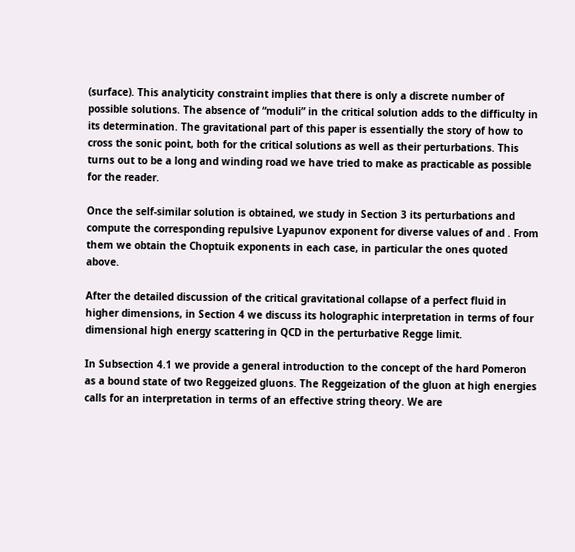(surface). This analyticity constraint implies that there is only a discrete number of possible solutions. The absence of “moduli” in the critical solution adds to the difficulty in its determination. The gravitational part of this paper is essentially the story of how to cross the sonic point, both for the critical solutions as well as their perturbations. This turns out to be a long and winding road we have tried to make as practicable as possible for the reader.

Once the self-similar solution is obtained, we study in Section 3 its perturbations and compute the corresponding repulsive Lyapunov exponent for diverse values of and . From them we obtain the Choptuik exponents in each case, in particular the ones quoted above.

After the detailed discussion of the critical gravitational collapse of a perfect fluid in higher dimensions, in Section 4 we discuss its holographic interpretation in terms of four dimensional high energy scattering in QCD in the perturbative Regge limit.

In Subsection 4.1 we provide a general introduction to the concept of the hard Pomeron as a bound state of two Reggeized gluons. The Reggeization of the gluon at high energies calls for an interpretation in terms of an effective string theory. We are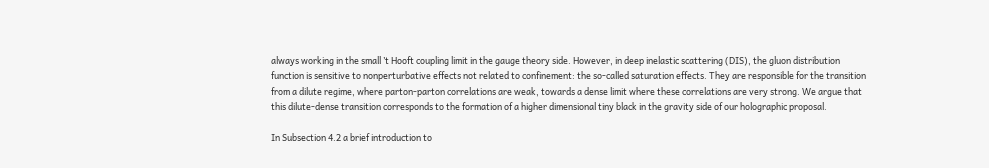always working in the small ’t Hooft coupling limit in the gauge theory side. However, in deep inelastic scattering (DIS), the gluon distribution function is sensitive to nonperturbative effects not related to confinement: the so-called saturation effects. They are responsible for the transition from a dilute regime, where parton-parton correlations are weak, towards a dense limit where these correlations are very strong. We argue that this dilute-dense transition corresponds to the formation of a higher dimensional tiny black in the gravity side of our holographic proposal.

In Subsection 4.2 a brief introduction to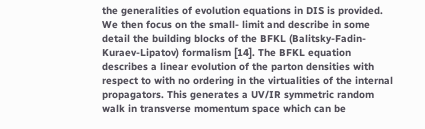the generalities of evolution equations in DIS is provided. We then focus on the small- limit and describe in some detail the building blocks of the BFKL (Balitsky-Fadin-Kuraev-Lipatov) formalism [14]. The BFKL equation describes a linear evolution of the parton densities with respect to with no ordering in the virtualities of the internal propagators. This generates a UV/IR symmetric random walk in transverse momentum space which can be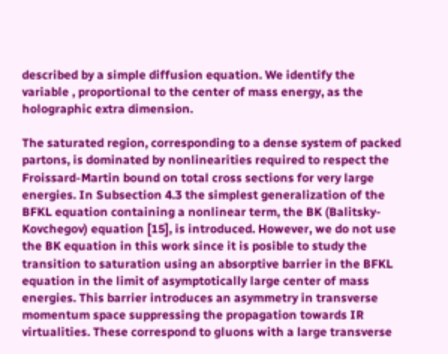described by a simple diffusion equation. We identify the variable , proportional to the center of mass energy, as the holographic extra dimension.

The saturated region, corresponding to a dense system of packed partons, is dominated by nonlinearities required to respect the Froissard-Martin bound on total cross sections for very large energies. In Subsection 4.3 the simplest generalization of the BFKL equation containing a nonlinear term, the BK (Balitsky-Kovchegov) equation [15], is introduced. However, we do not use the BK equation in this work since it is posible to study the transition to saturation using an absorptive barrier in the BFKL equation in the limit of asymptotically large center of mass energies. This barrier introduces an asymmetry in transverse momentum space suppressing the propagation towards IR virtualities. These correspond to gluons with a large transverse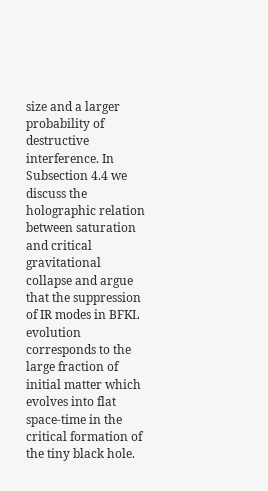size and a larger probability of destructive interference. In Subsection 4.4 we discuss the holographic relation between saturation and critical gravitational collapse and argue that the suppression of IR modes in BFKL evolution corresponds to the large fraction of initial matter which evolves into flat space-time in the critical formation of the tiny black hole.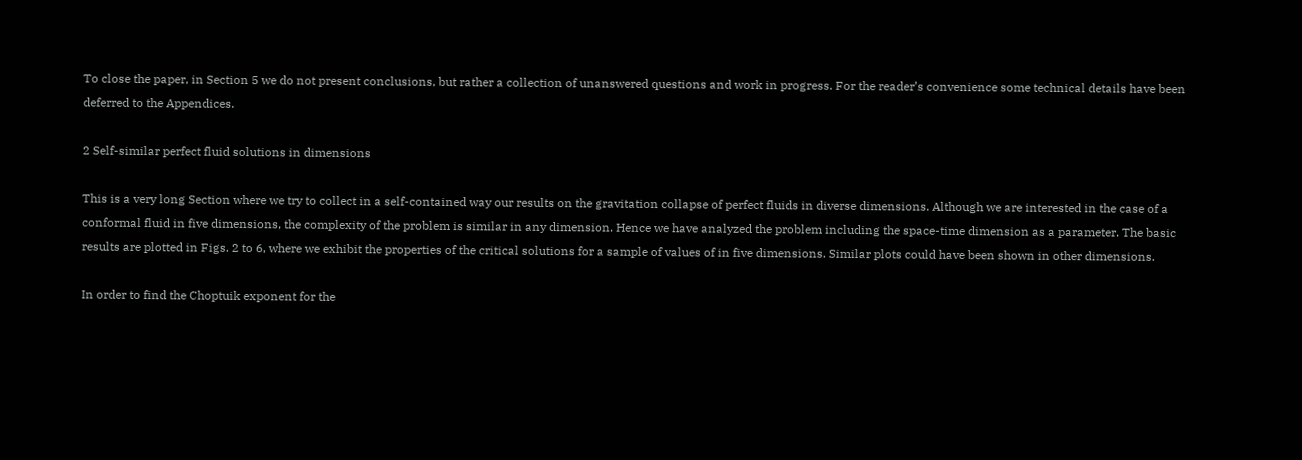To close the paper, in Section 5 we do not present conclusions, but rather a collection of unanswered questions and work in progress. For the reader’s convenience some technical details have been deferred to the Appendices.

2 Self-similar perfect fluid solutions in dimensions

This is a very long Section where we try to collect in a self-contained way our results on the gravitation collapse of perfect fluids in diverse dimensions. Although we are interested in the case of a conformal fluid in five dimensions, the complexity of the problem is similar in any dimension. Hence we have analyzed the problem including the space-time dimension as a parameter. The basic results are plotted in Figs. 2 to 6, where we exhibit the properties of the critical solutions for a sample of values of in five dimensions. Similar plots could have been shown in other dimensions.

In order to find the Choptuik exponent for the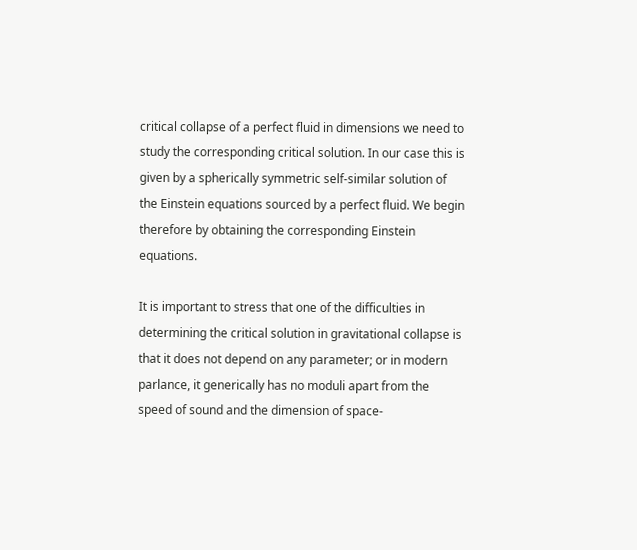critical collapse of a perfect fluid in dimensions we need to study the corresponding critical solution. In our case this is given by a spherically symmetric self-similar solution of the Einstein equations sourced by a perfect fluid. We begin therefore by obtaining the corresponding Einstein equations.

It is important to stress that one of the difficulties in determining the critical solution in gravitational collapse is that it does not depend on any parameter; or in modern parlance, it generically has no moduli apart from the speed of sound and the dimension of space-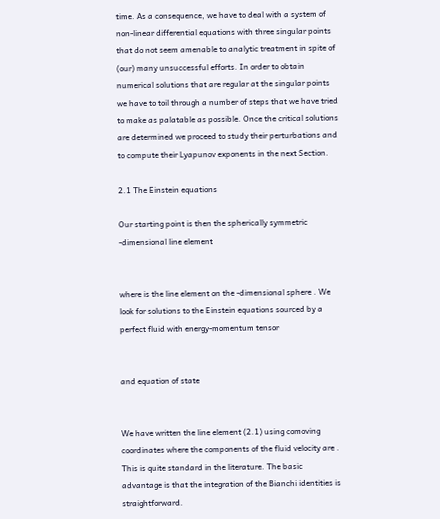time. As a consequence, we have to deal with a system of non-linear differential equations with three singular points that do not seem amenable to analytic treatment in spite of (our) many unsuccessful efforts. In order to obtain numerical solutions that are regular at the singular points we have to toil through a number of steps that we have tried to make as palatable as possible. Once the critical solutions are determined we proceed to study their perturbations and to compute their Lyapunov exponents in the next Section.

2.1 The Einstein equations

Our starting point is then the spherically symmetric -dimensional line element


where is the line element on the -dimensional sphere . We look for solutions to the Einstein equations sourced by a perfect fluid with energy-momentum tensor


and equation of state


We have written the line element (2.1) using comoving coordinates where the components of the fluid velocity are . This is quite standard in the literature. The basic advantage is that the integration of the Bianchi identities is straightforward.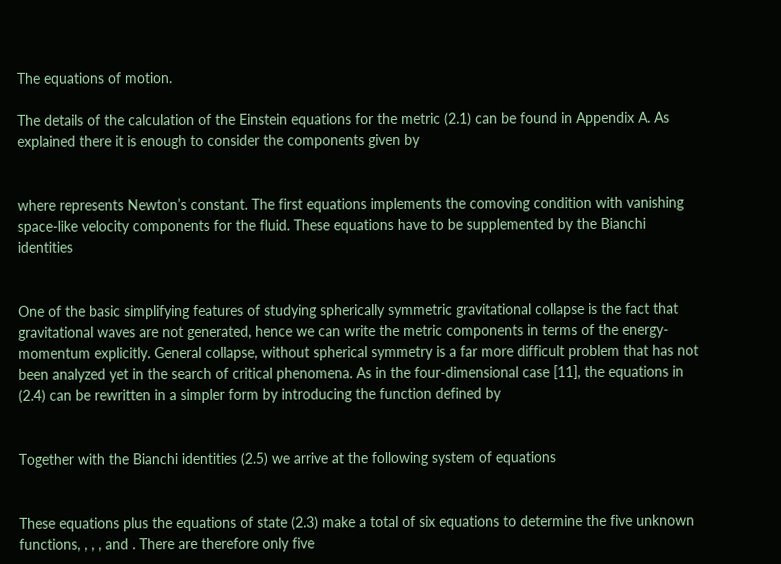The equations of motion.

The details of the calculation of the Einstein equations for the metric (2.1) can be found in Appendix A. As explained there it is enough to consider the components given by


where represents Newton’s constant. The first equations implements the comoving condition with vanishing space-like velocity components for the fluid. These equations have to be supplemented by the Bianchi identities


One of the basic simplifying features of studying spherically symmetric gravitational collapse is the fact that gravitational waves are not generated, hence we can write the metric components in terms of the energy-momentum explicitly. General collapse, without spherical symmetry is a far more difficult problem that has not been analyzed yet in the search of critical phenomena. As in the four-dimensional case [11], the equations in (2.4) can be rewritten in a simpler form by introducing the function defined by


Together with the Bianchi identities (2.5) we arrive at the following system of equations


These equations plus the equations of state (2.3) make a total of six equations to determine the five unknown functions, , , , and . There are therefore only five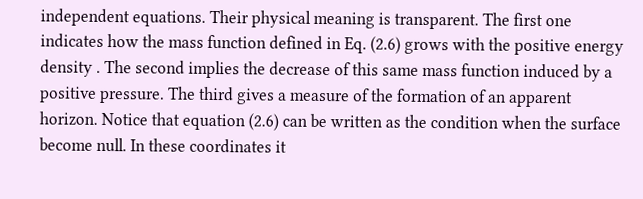independent equations. Their physical meaning is transparent. The first one indicates how the mass function defined in Eq. (2.6) grows with the positive energy density . The second implies the decrease of this same mass function induced by a positive pressure. The third gives a measure of the formation of an apparent horizon. Notice that equation (2.6) can be written as the condition when the surface become null. In these coordinates it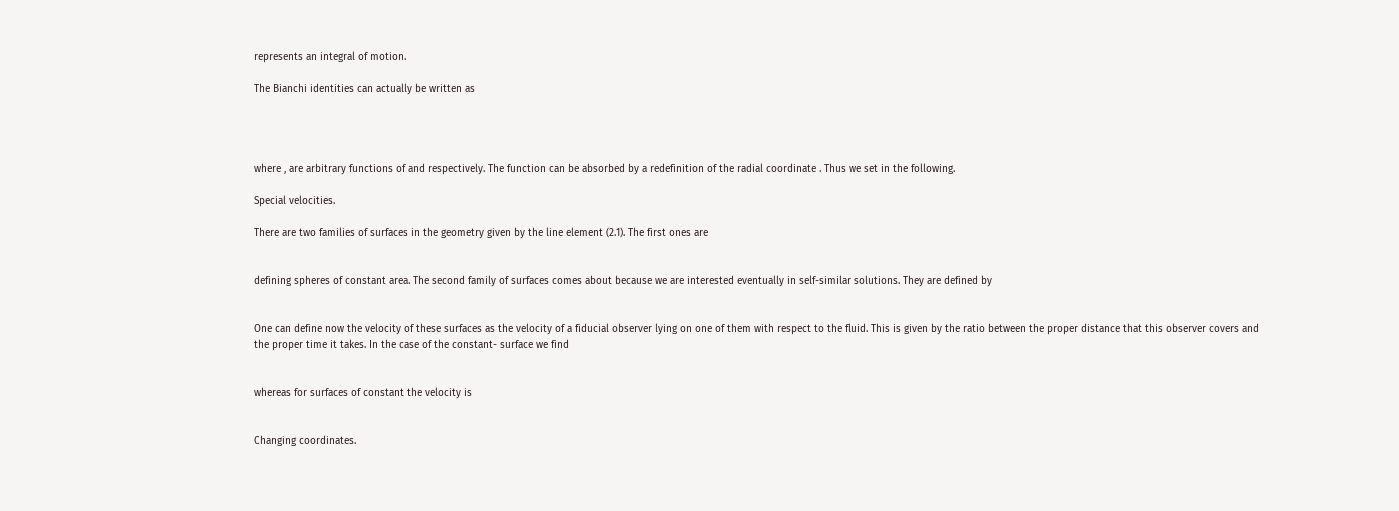represents an integral of motion.

The Bianchi identities can actually be written as




where , are arbitrary functions of and respectively. The function can be absorbed by a redefinition of the radial coordinate . Thus we set in the following.

Special velocities.

There are two families of surfaces in the geometry given by the line element (2.1). The first ones are


defining spheres of constant area. The second family of surfaces comes about because we are interested eventually in self-similar solutions. They are defined by


One can define now the velocity of these surfaces as the velocity of a fiducial observer lying on one of them with respect to the fluid. This is given by the ratio between the proper distance that this observer covers and the proper time it takes. In the case of the constant- surface we find


whereas for surfaces of constant the velocity is


Changing coordinates.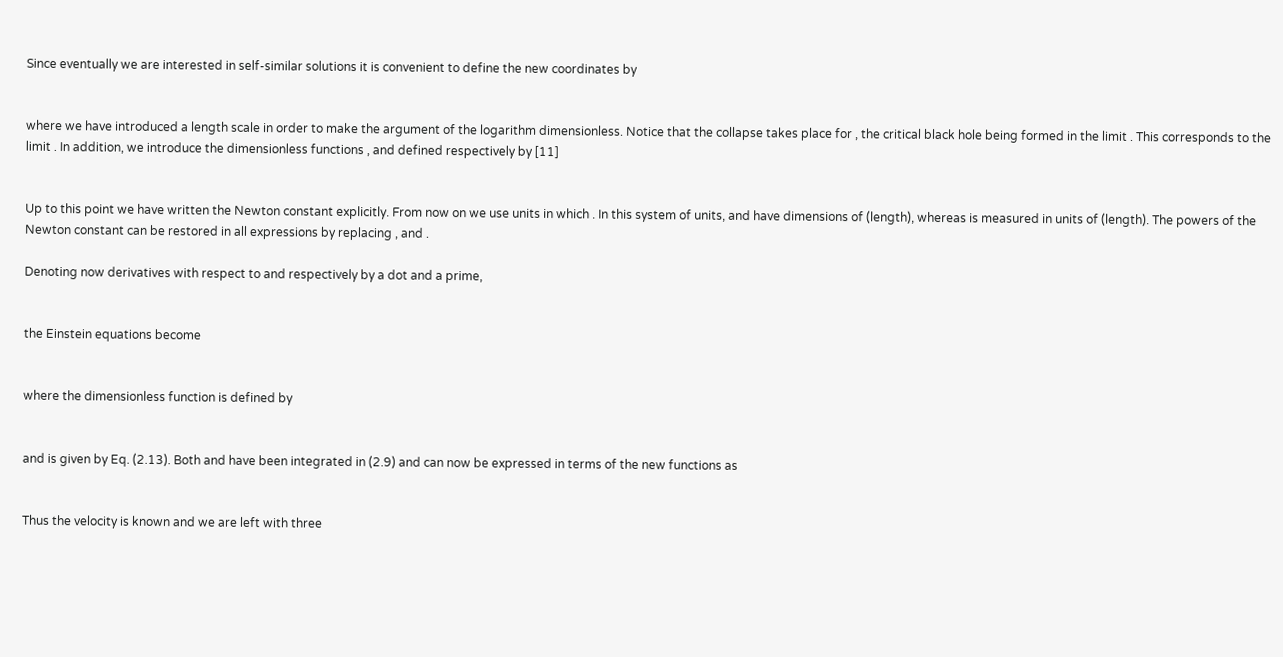Since eventually we are interested in self-similar solutions it is convenient to define the new coordinates by


where we have introduced a length scale in order to make the argument of the logarithm dimensionless. Notice that the collapse takes place for , the critical black hole being formed in the limit . This corresponds to the limit . In addition, we introduce the dimensionless functions , and defined respectively by [11]


Up to this point we have written the Newton constant explicitly. From now on we use units in which . In this system of units, and have dimensions of (length), whereas is measured in units of (length). The powers of the Newton constant can be restored in all expressions by replacing , and .

Denoting now derivatives with respect to and respectively by a dot and a prime,


the Einstein equations become


where the dimensionless function is defined by


and is given by Eq. (2.13). Both and have been integrated in (2.9) and can now be expressed in terms of the new functions as


Thus the velocity is known and we are left with three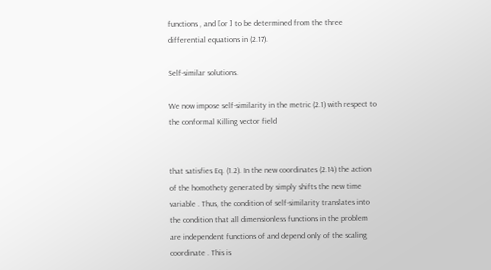functions , and [or ] to be determined from the three differential equations in (2.17).

Self-similar solutions.

We now impose self-similarity in the metric (2.1) with respect to the conformal Killing vector field


that satisfies Eq. (1.2). In the new coordinates (2.14) the action of the homothety generated by simply shifts the new time variable . Thus, the condition of self-similarity translates into the condition that all dimensionless functions in the problem are independent functions of and depend only of the scaling coordinate . This is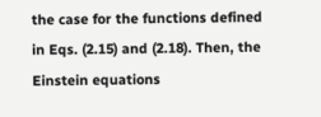the case for the functions defined in Eqs. (2.15) and (2.18). Then, the Einstein equations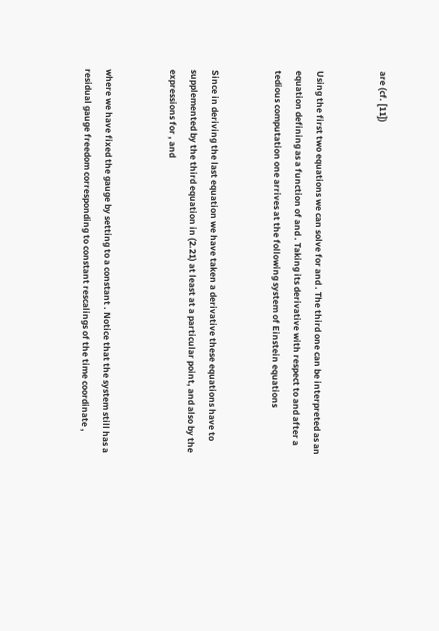are (cf. [11])


Using the first two equations we can solve for and . The third one can be interpreted as an equation defining as a function of and . Taking its derivative with respect to and after a tedious computation one arrives at the following system of Einstein equations


Since in deriving the last equation we have taken a derivative these equations have to supplemented by the third equation in (2.21) at least at a particular point, and also by the expressions for , and


where we have fixed the gauge by setting to a constant . Notice that the system still has a residual gauge freedom corresponding to constant rescalings of the time coordinate ,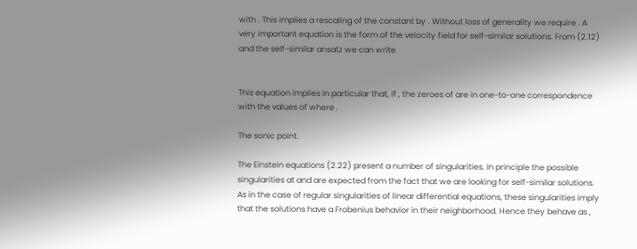with . This implies a rescaling of the constant by . Without loss of generality we require . A very important equation is the form of the velocity field for self-similar solutions. From (2.12) and the self-similar ansatz we can write


This equation implies in particular that, if , the zeroes of are in one-to-one correspondence with the values of where .

The sonic point.

The Einstein equations (2.22) present a number of singularities. In principle the possible singularities at and are expected from the fact that we are looking for self-similar solutions. As in the case of regular singularities of linear differential equations, these singularities imply that the solutions have a Frobenius behavior in their neighborhood. Hence they behave as ,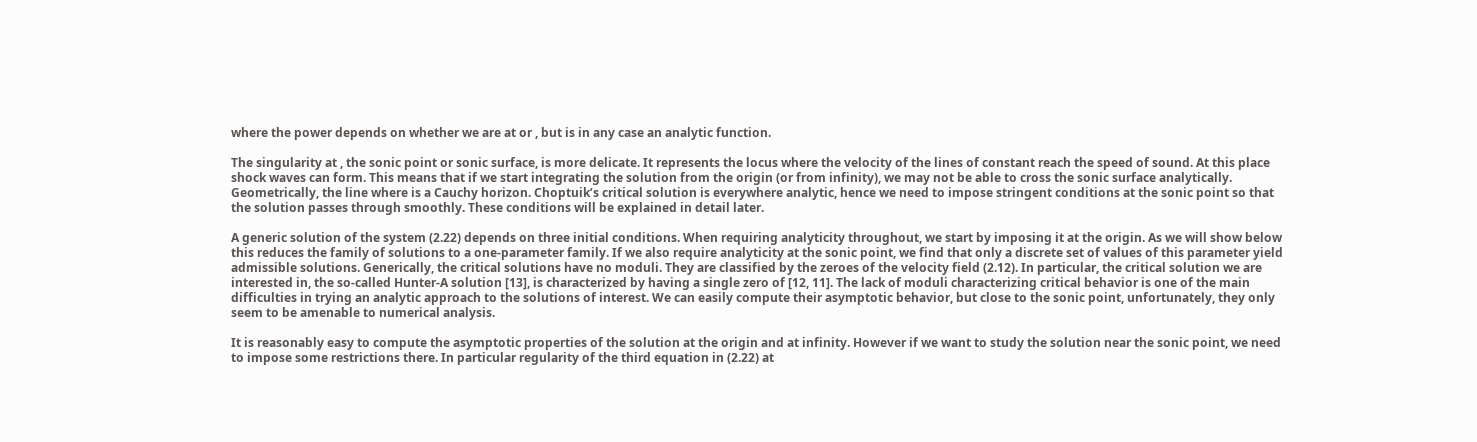where the power depends on whether we are at or , but is in any case an analytic function.

The singularity at , the sonic point or sonic surface, is more delicate. It represents the locus where the velocity of the lines of constant reach the speed of sound. At this place shock waves can form. This means that if we start integrating the solution from the origin (or from infinity), we may not be able to cross the sonic surface analytically. Geometrically, the line where is a Cauchy horizon. Choptuik’s critical solution is everywhere analytic, hence we need to impose stringent conditions at the sonic point so that the solution passes through smoothly. These conditions will be explained in detail later.

A generic solution of the system (2.22) depends on three initial conditions. When requiring analyticity throughout, we start by imposing it at the origin. As we will show below this reduces the family of solutions to a one-parameter family. If we also require analyticity at the sonic point, we find that only a discrete set of values of this parameter yield admissible solutions. Generically, the critical solutions have no moduli. They are classified by the zeroes of the velocity field (2.12). In particular, the critical solution we are interested in, the so-called Hunter-A solution [13], is characterized by having a single zero of [12, 11]. The lack of moduli characterizing critical behavior is one of the main difficulties in trying an analytic approach to the solutions of interest. We can easily compute their asymptotic behavior, but close to the sonic point, unfortunately, they only seem to be amenable to numerical analysis.

It is reasonably easy to compute the asymptotic properties of the solution at the origin and at infinity. However if we want to study the solution near the sonic point, we need to impose some restrictions there. In particular regularity of the third equation in (2.22) at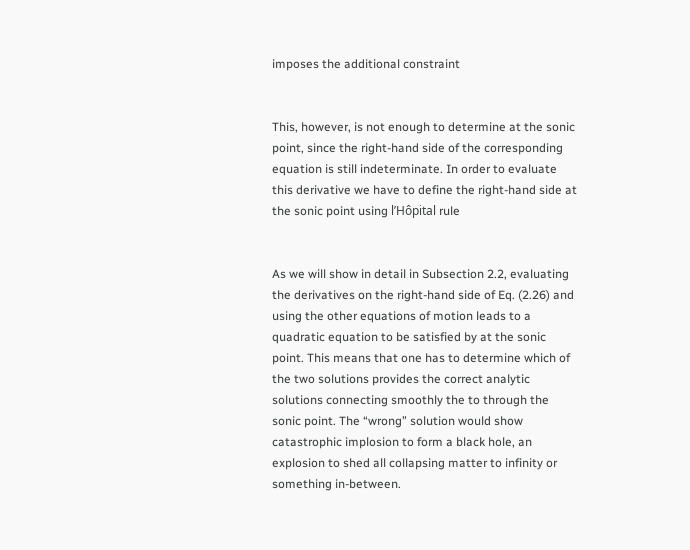imposes the additional constraint


This, however, is not enough to determine at the sonic point, since the right-hand side of the corresponding equation is still indeterminate. In order to evaluate this derivative we have to define the right-hand side at the sonic point using l’Hôpital rule


As we will show in detail in Subsection 2.2, evaluating the derivatives on the right-hand side of Eq. (2.26) and using the other equations of motion leads to a quadratic equation to be satisfied by at the sonic point. This means that one has to determine which of the two solutions provides the correct analytic solutions connecting smoothly the to through the sonic point. The “wrong” solution would show catastrophic implosion to form a black hole, an explosion to shed all collapsing matter to infinity or something in-between.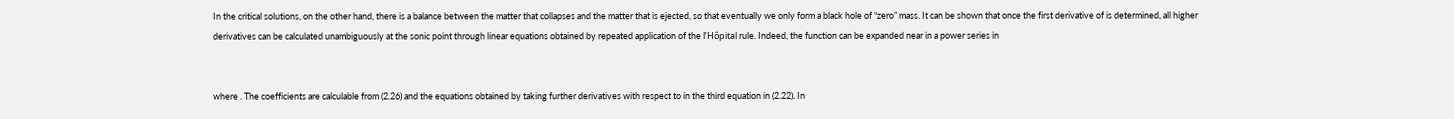In the critical solutions, on the other hand, there is a balance between the matter that collapses and the matter that is ejected, so that eventually we only form a black hole of “zero” mass. It can be shown that once the first derivative of is determined, all higher derivatives can be calculated unambiguously at the sonic point through linear equations obtained by repeated application of the l’Hôpital rule. Indeed, the function can be expanded near in a power series in


where . The coefficients are calculable from (2.26) and the equations obtained by taking further derivatives with respect to in the third equation in (2.22). In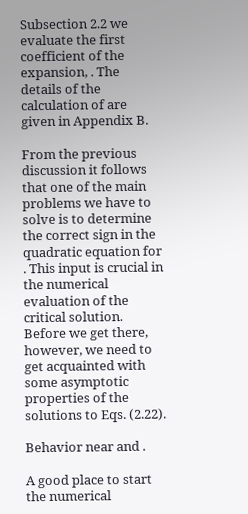Subsection 2.2 we evaluate the first coefficient of the expansion, . The details of the calculation of are given in Appendix B.

From the previous discussion it follows that one of the main problems we have to solve is to determine the correct sign in the quadratic equation for . This input is crucial in the numerical evaluation of the critical solution. Before we get there, however, we need to get acquainted with some asymptotic properties of the solutions to Eqs. (2.22).

Behavior near and .

A good place to start the numerical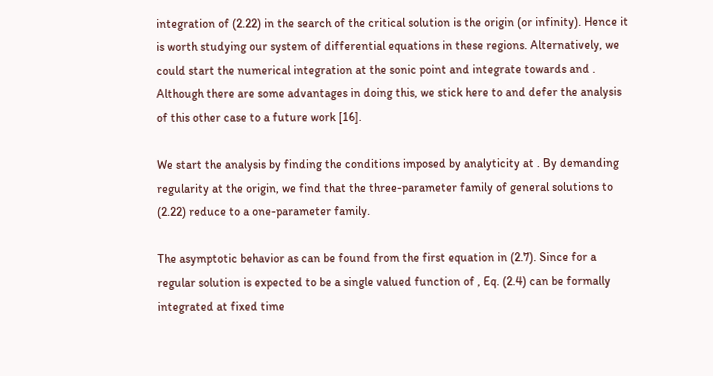integration of (2.22) in the search of the critical solution is the origin (or infinity). Hence it is worth studying our system of differential equations in these regions. Alternatively, we could start the numerical integration at the sonic point and integrate towards and . Although there are some advantages in doing this, we stick here to and defer the analysis of this other case to a future work [16].

We start the analysis by finding the conditions imposed by analyticity at . By demanding regularity at the origin, we find that the three-parameter family of general solutions to (2.22) reduce to a one-parameter family.

The asymptotic behavior as can be found from the first equation in (2.7). Since for a regular solution is expected to be a single valued function of , Eq. (2.4) can be formally integrated at fixed time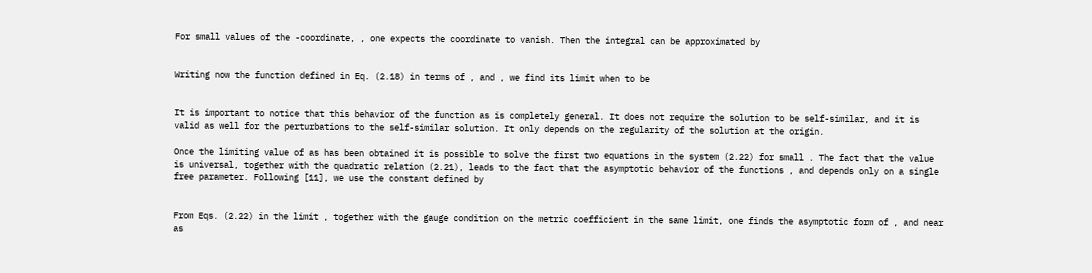For small values of the -coordinate, , one expects the coordinate to vanish. Then the integral can be approximated by


Writing now the function defined in Eq. (2.18) in terms of , and , we find its limit when to be


It is important to notice that this behavior of the function as is completely general. It does not require the solution to be self-similar, and it is valid as well for the perturbations to the self-similar solution. It only depends on the regularity of the solution at the origin.

Once the limiting value of as has been obtained it is possible to solve the first two equations in the system (2.22) for small . The fact that the value is universal, together with the quadratic relation (2.21), leads to the fact that the asymptotic behavior of the functions , and depends only on a single free parameter. Following [11], we use the constant defined by


From Eqs. (2.22) in the limit , together with the gauge condition on the metric coefficient in the same limit, one finds the asymptotic form of , and near as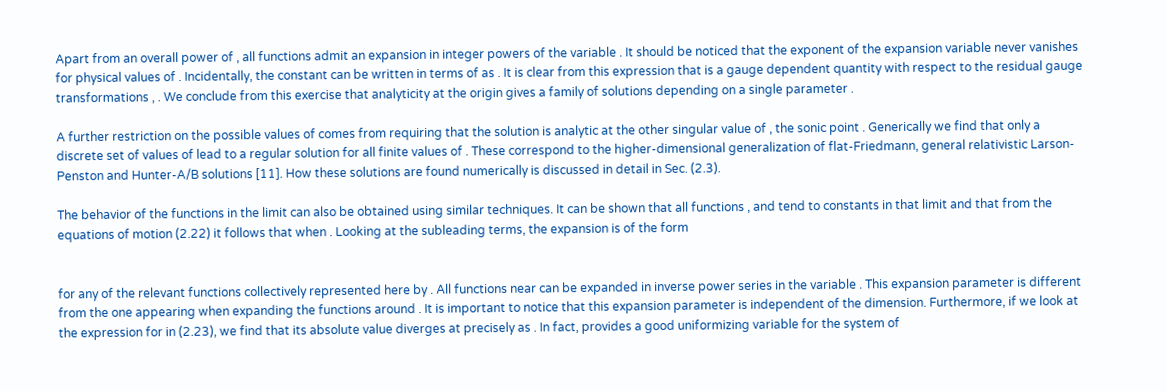Apart from an overall power of , all functions admit an expansion in integer powers of the variable . It should be noticed that the exponent of the expansion variable never vanishes for physical values of . Incidentally, the constant can be written in terms of as . It is clear from this expression that is a gauge dependent quantity with respect to the residual gauge transformations , . We conclude from this exercise that analyticity at the origin gives a family of solutions depending on a single parameter .

A further restriction on the possible values of comes from requiring that the solution is analytic at the other singular value of , the sonic point . Generically we find that only a discrete set of values of lead to a regular solution for all finite values of . These correspond to the higher-dimensional generalization of flat-Friedmann, general relativistic Larson-Penston and Hunter-A/B solutions [11]. How these solutions are found numerically is discussed in detail in Sec. (2.3).

The behavior of the functions in the limit can also be obtained using similar techniques. It can be shown that all functions , and tend to constants in that limit and that from the equations of motion (2.22) it follows that when . Looking at the subleading terms, the expansion is of the form


for any of the relevant functions collectively represented here by . All functions near can be expanded in inverse power series in the variable . This expansion parameter is different from the one appearing when expanding the functions around . It is important to notice that this expansion parameter is independent of the dimension. Furthermore, if we look at the expression for in (2.23), we find that its absolute value diverges at precisely as . In fact, provides a good uniformizing variable for the system of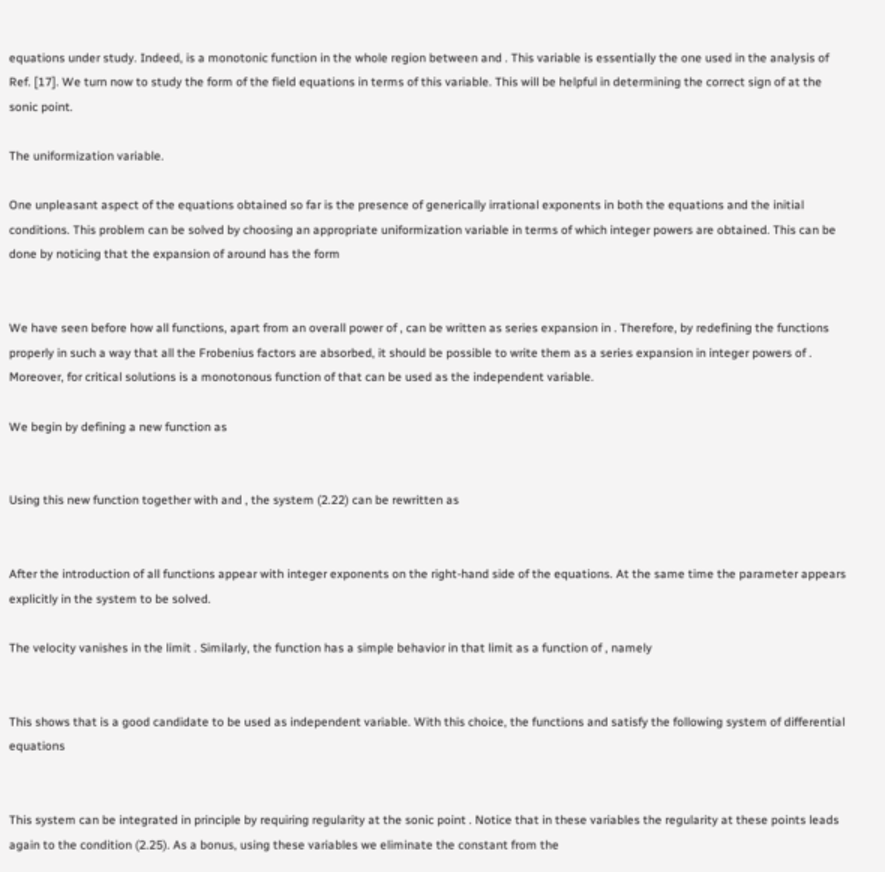equations under study. Indeed, is a monotonic function in the whole region between and . This variable is essentially the one used in the analysis of Ref. [17]. We turn now to study the form of the field equations in terms of this variable. This will be helpful in determining the correct sign of at the sonic point.

The uniformization variable.

One unpleasant aspect of the equations obtained so far is the presence of generically irrational exponents in both the equations and the initial conditions. This problem can be solved by choosing an appropriate uniformization variable in terms of which integer powers are obtained. This can be done by noticing that the expansion of around has the form


We have seen before how all functions, apart from an overall power of , can be written as series expansion in . Therefore, by redefining the functions properly in such a way that all the Frobenius factors are absorbed, it should be possible to write them as a series expansion in integer powers of . Moreover, for critical solutions is a monotonous function of that can be used as the independent variable.

We begin by defining a new function as


Using this new function together with and , the system (2.22) can be rewritten as


After the introduction of all functions appear with integer exponents on the right-hand side of the equations. At the same time the parameter appears explicitly in the system to be solved.

The velocity vanishes in the limit . Similarly, the function has a simple behavior in that limit as a function of , namely


This shows that is a good candidate to be used as independent variable. With this choice, the functions and satisfy the following system of differential equations


This system can be integrated in principle by requiring regularity at the sonic point . Notice that in these variables the regularity at these points leads again to the condition (2.25). As a bonus, using these variables we eliminate the constant from the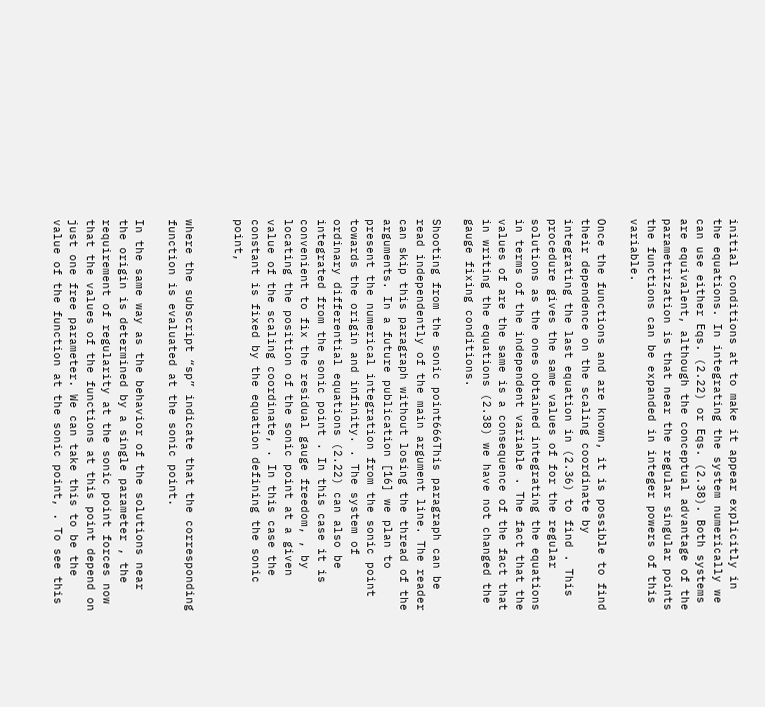initial conditions at to make it appear explicitly in the equations. In integrating the system numerically we can use either Eqs. (2.22) or Eqs. (2.38). Both systems are equivalent, although the conceptual advantage of the parametrization is that near the regular singular points the functions can be expanded in integer powers of this variable.

Once the functions and are known, it is possible to find their dependence on the scaling coordinate by integrating the last equation in (2.36) to find . This procedure gives the same values of for the regular solutions as the ones obtained integrating the equations in terms of the independent variable . The fact that the values of are the same is a consequence of the fact that in writing the equations (2.38) we have not changed the gauge fixing conditions.

Shooting from the sonic point666This paragraph can be read independently of the main argument line. The reader can skip this paragraph without losing the thread of the arguments. In a future publication [16] we plan to present the numerical integration from the sonic point towards the origin and infinity. . The system of ordinary differential equations (2.22) can also be integrated from the sonic point . In this case it is convenient to fix the residual gauge freedom, , by locating the position of the sonic point at a given value of the scaling coordinate, . In this case the constant is fixed by the equation defining the sonic point,


where the subscript “sp” indicate that the corresponding function is evaluated at the sonic point.

In the same way as the behavior of the solutions near the origin is determined by a single parameter , the requirement of regularity at the sonic point forces now that the values of the functions at this point depend on just one free parameter. We can take this to be the value of the function at the sonic point, . To see this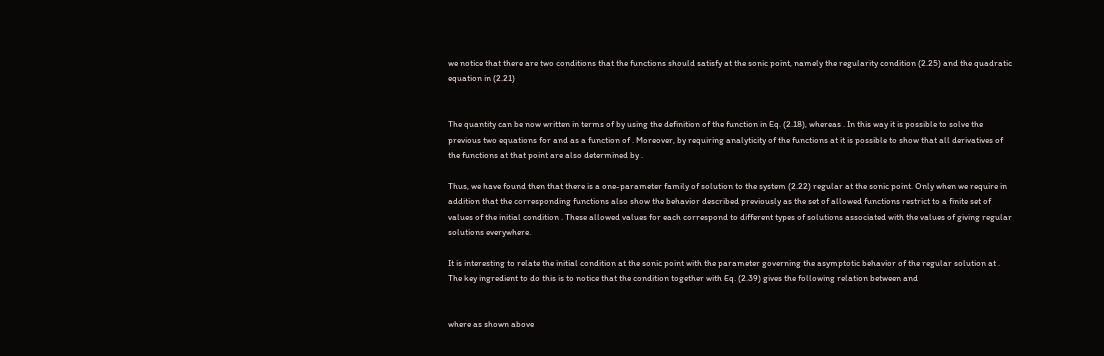we notice that there are two conditions that the functions should satisfy at the sonic point, namely the regularity condition (2.25) and the quadratic equation in (2.21)


The quantity can be now written in terms of by using the definition of the function in Eq. (2.18), whereas . In this way it is possible to solve the previous two equations for and as a function of . Moreover, by requiring analyticity of the functions at it is possible to show that all derivatives of the functions at that point are also determined by .

Thus, we have found then that there is a one-parameter family of solution to the system (2.22) regular at the sonic point. Only when we require in addition that the corresponding functions also show the behavior described previously as the set of allowed functions restrict to a finite set of values of the initial condition . These allowed values for each correspond to different types of solutions associated with the values of giving regular solutions everywhere.

It is interesting to relate the initial condition at the sonic point with the parameter governing the asymptotic behavior of the regular solution at . The key ingredient to do this is to notice that the condition together with Eq. (2.39) gives the following relation between and


where as shown above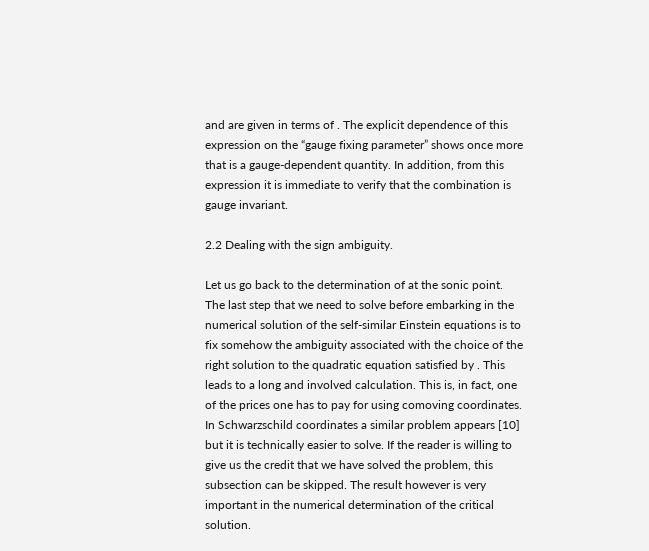and are given in terms of . The explicit dependence of this expression on the “gauge fixing parameter” shows once more that is a gauge-dependent quantity. In addition, from this expression it is immediate to verify that the combination is gauge invariant.

2.2 Dealing with the sign ambiguity.

Let us go back to the determination of at the sonic point. The last step that we need to solve before embarking in the numerical solution of the self-similar Einstein equations is to fix somehow the ambiguity associated with the choice of the right solution to the quadratic equation satisfied by . This leads to a long and involved calculation. This is, in fact, one of the prices one has to pay for using comoving coordinates. In Schwarzschild coordinates a similar problem appears [10] but it is technically easier to solve. If the reader is willing to give us the credit that we have solved the problem, this subsection can be skipped. The result however is very important in the numerical determination of the critical solution.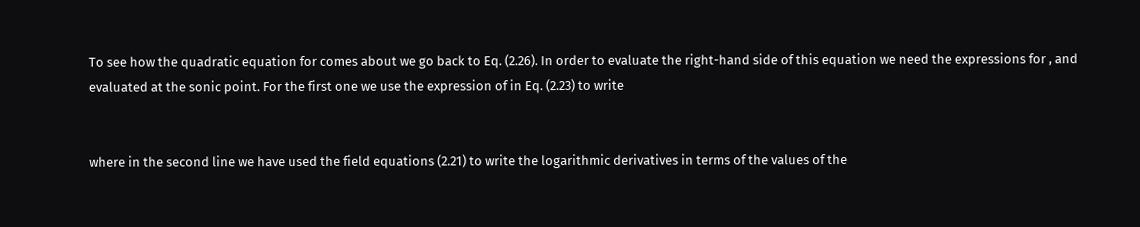To see how the quadratic equation for comes about we go back to Eq. (2.26). In order to evaluate the right-hand side of this equation we need the expressions for , and evaluated at the sonic point. For the first one we use the expression of in Eq. (2.23) to write


where in the second line we have used the field equations (2.21) to write the logarithmic derivatives in terms of the values of the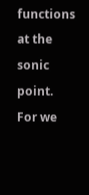functions at the sonic point. For we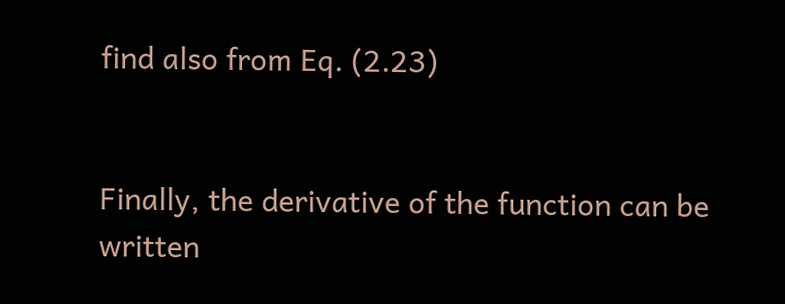find also from Eq. (2.23)


Finally, the derivative of the function can be written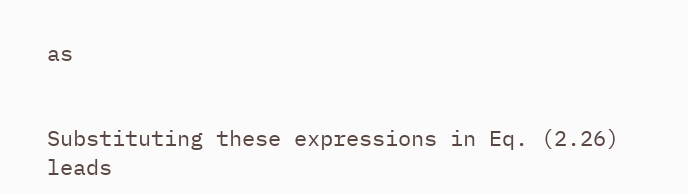as


Substituting these expressions in Eq. (2.26) leads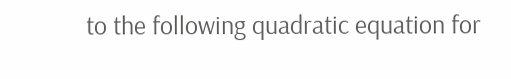to the following quadratic equation for